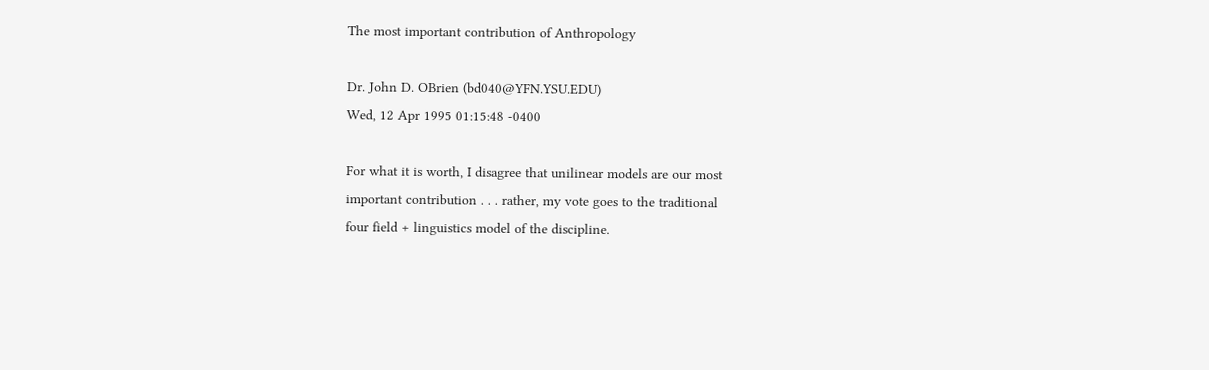The most important contribution of Anthropology

Dr. John D. OBrien (bd040@YFN.YSU.EDU)
Wed, 12 Apr 1995 01:15:48 -0400

For what it is worth, I disagree that unilinear models are our most
important contribution . . . rather, my vote goes to the traditional
four field + linguistics model of the discipline.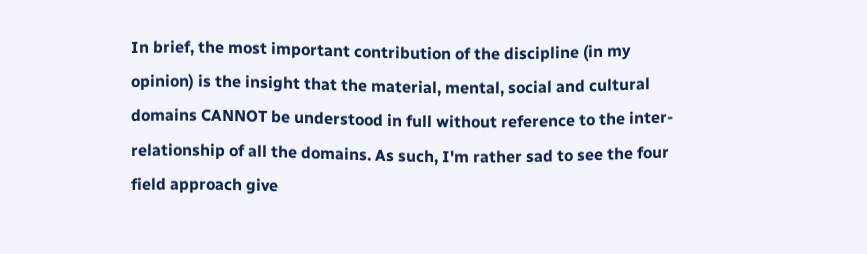In brief, the most important contribution of the discipline (in my
opinion) is the insight that the material, mental, social and cultural
domains CANNOT be understood in full without reference to the inter-
relationship of all the domains. As such, I'm rather sad to see the four
field approach give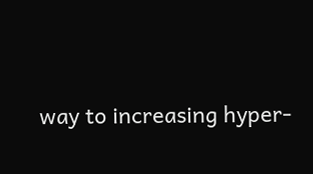way to increasing hyper-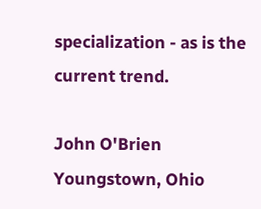specialization - as is the
current trend.

John O'Brien
Youngstown, Ohio